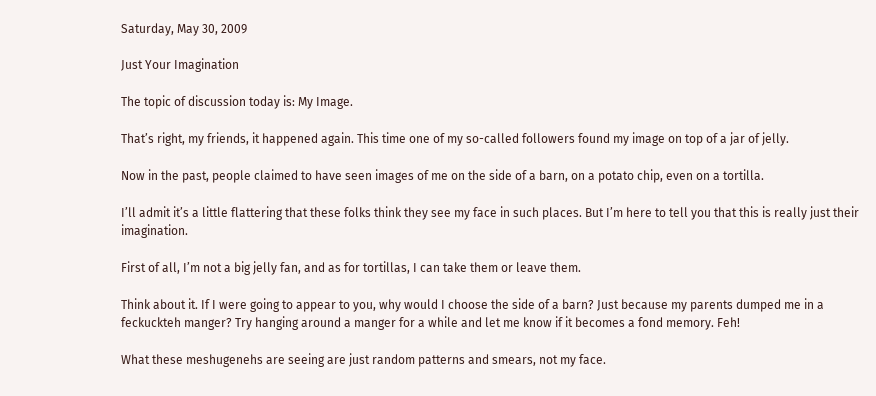Saturday, May 30, 2009

Just Your Imagination

The topic of discussion today is: My Image.

That’s right, my friends, it happened again. This time one of my so-called followers found my image on top of a jar of jelly.

Now in the past, people claimed to have seen images of me on the side of a barn, on a potato chip, even on a tortilla.

I’ll admit it’s a little flattering that these folks think they see my face in such places. But I’m here to tell you that this is really just their imagination.

First of all, I’m not a big jelly fan, and as for tortillas, I can take them or leave them.

Think about it. If I were going to appear to you, why would I choose the side of a barn? Just because my parents dumped me in a feckuckteh manger? Try hanging around a manger for a while and let me know if it becomes a fond memory. Feh!

What these meshugenehs are seeing are just random patterns and smears, not my face.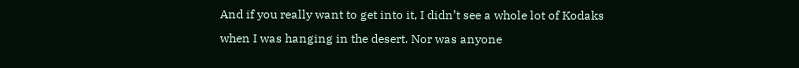And if you really want to get into it, I didn’t see a whole lot of Kodaks when I was hanging in the desert. Nor was anyone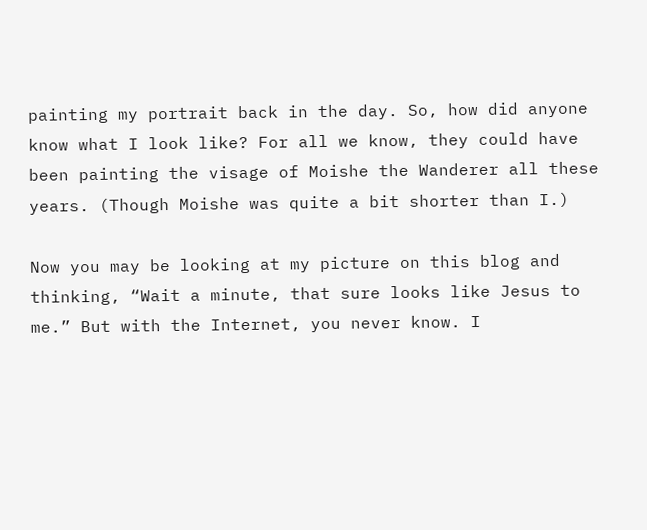painting my portrait back in the day. So, how did anyone know what I look like? For all we know, they could have been painting the visage of Moishe the Wanderer all these years. (Though Moishe was quite a bit shorter than I.)

Now you may be looking at my picture on this blog and thinking, “Wait a minute, that sure looks like Jesus to me.” But with the Internet, you never know. I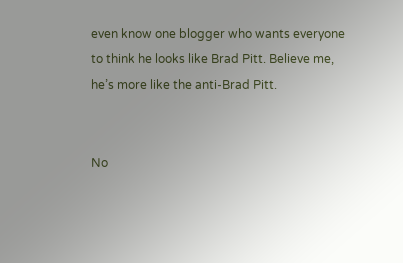even know one blogger who wants everyone to think he looks like Brad Pitt. Believe me, he’s more like the anti-Brad Pitt.


No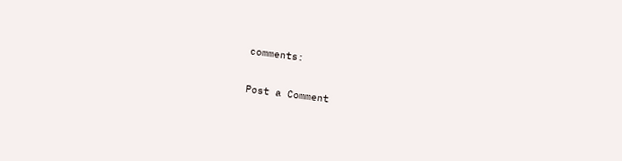comments:

Post a Comment